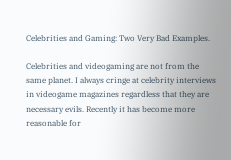Celebrities and Gaming: Two Very Bad Examples.

Celebrities and videogaming are not from the same planet. I always cringe at celebrity interviews in videogame magazines regardless that they are necessary evils. Recently it has become more reasonable for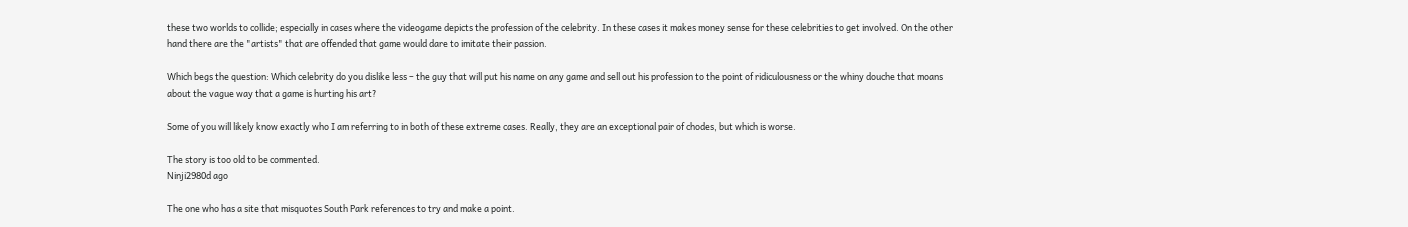these two worlds to collide; especially in cases where the videogame depicts the profession of the celebrity. In these cases it makes money sense for these celebrities to get involved. On the other hand there are the "artists" that are offended that game would dare to imitate their passion.

Which begs the question: Which celebrity do you dislike less – the guy that will put his name on any game and sell out his profession to the point of ridiculousness or the whiny douche that moans about the vague way that a game is hurting his art?

Some of you will likely know exactly who I am referring to in both of these extreme cases. Really, they are an exceptional pair of chodes, but which is worse.

The story is too old to be commented.
Ninji2980d ago

The one who has a site that misquotes South Park references to try and make a point.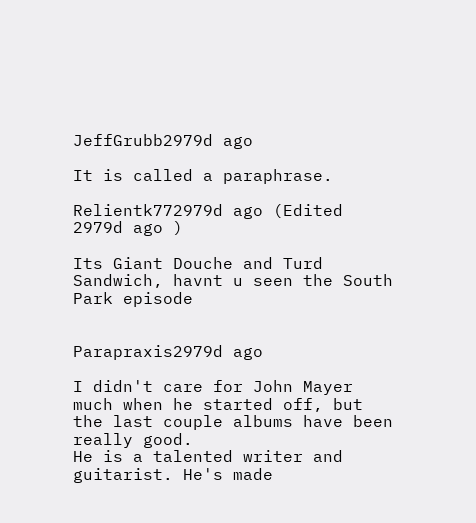JeffGrubb2979d ago

It is called a paraphrase.

Relientk772979d ago (Edited 2979d ago )

Its Giant Douche and Turd Sandwich, havnt u seen the South Park episode


Parapraxis2979d ago

I didn't care for John Mayer much when he started off, but the last couple albums have been really good.
He is a talented writer and guitarist. He's made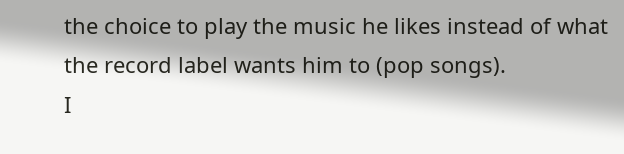the choice to play the music he likes instead of what the record label wants him to (pop songs).
I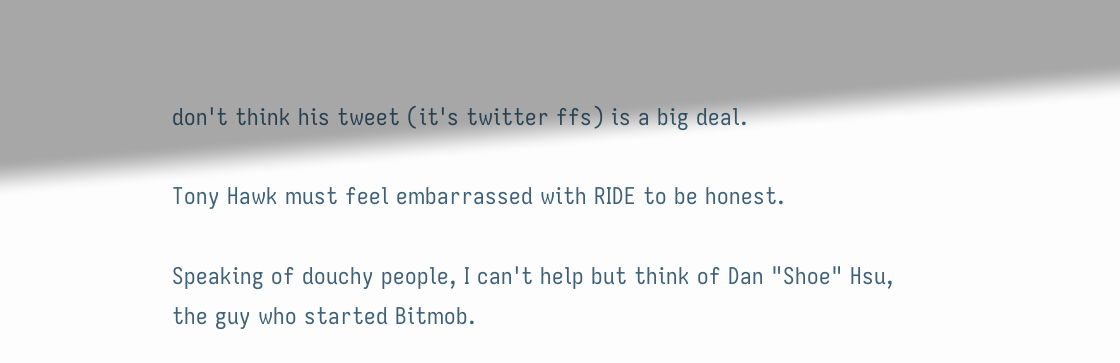don't think his tweet (it's twitter ffs) is a big deal.

Tony Hawk must feel embarrassed with RIDE to be honest.

Speaking of douchy people, I can't help but think of Dan "Shoe" Hsu, the guy who started Bitmob.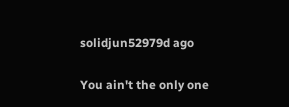solidjun52979d ago

You ain't the only one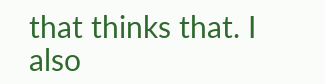that thinks that. I also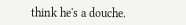think he's a douche.